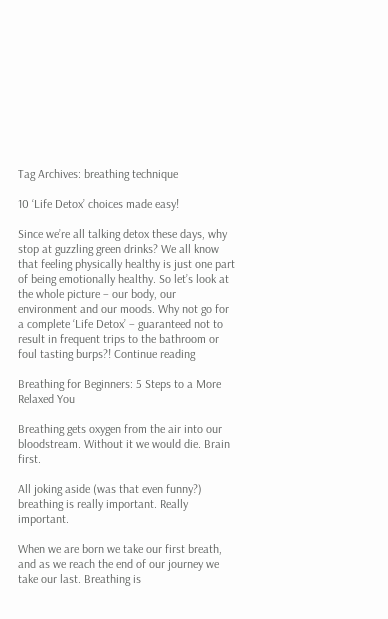Tag Archives: breathing technique

10 ‘Life Detox’ choices made easy!

Since we’re all talking detox these days, why stop at guzzling green drinks? We all know that feeling physically healthy is just one part of being emotionally healthy. So let’s look at the whole picture – our body, our environment and our moods. Why not go for a complete ‘Life Detox’ – guaranteed not to result in frequent trips to the bathroom or foul tasting burps?! Continue reading

Breathing for Beginners: 5 Steps to a More Relaxed You

Breathing gets oxygen from the air into our bloodstream. Without it we would die. Brain first.

All joking aside (was that even funny?) breathing is really important. Really important.

When we are born we take our first breath, and as we reach the end of our journey we take our last. Breathing is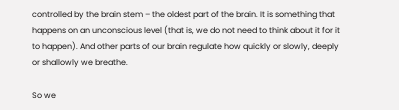controlled by the brain stem – the oldest part of the brain. It is something that happens on an unconscious level (that is, we do not need to think about it for it to happen). And other parts of our brain regulate how quickly or slowly, deeply or shallowly we breathe.

So we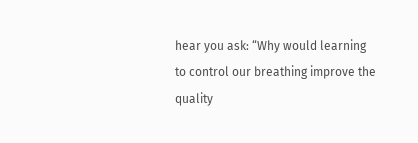hear you ask: “Why would learning to control our breathing improve the quality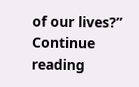of our lives?” Continue reading